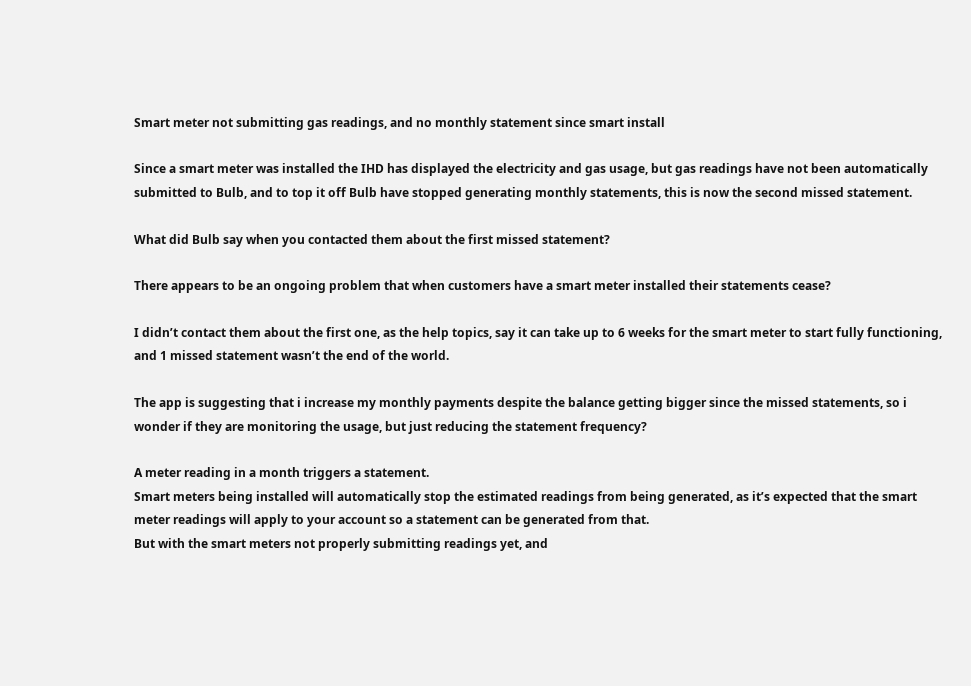Smart meter not submitting gas readings, and no monthly statement since smart install

Since a smart meter was installed the IHD has displayed the electricity and gas usage, but gas readings have not been automatically submitted to Bulb, and to top it off Bulb have stopped generating monthly statements, this is now the second missed statement.

What did Bulb say when you contacted them about the first missed statement?

There appears to be an ongoing problem that when customers have a smart meter installed their statements cease?

I didn’t contact them about the first one, as the help topics, say it can take up to 6 weeks for the smart meter to start fully functioning, and 1 missed statement wasn’t the end of the world.

The app is suggesting that i increase my monthly payments despite the balance getting bigger since the missed statements, so i wonder if they are monitoring the usage, but just reducing the statement frequency?

A meter reading in a month triggers a statement.
Smart meters being installed will automatically stop the estimated readings from being generated, as it’s expected that the smart meter readings will apply to your account so a statement can be generated from that.
But with the smart meters not properly submitting readings yet, and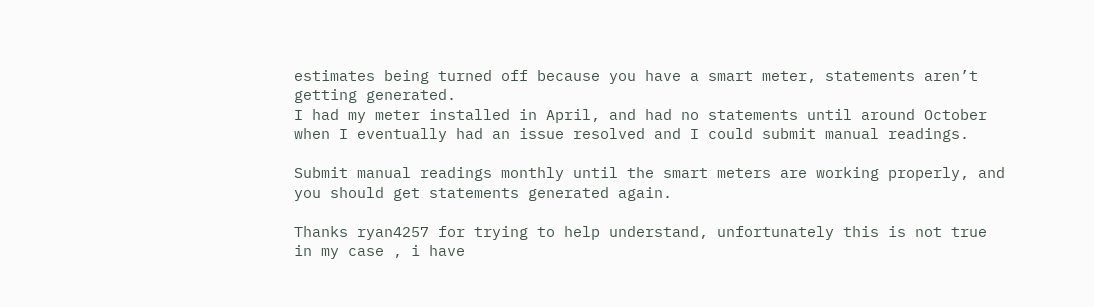estimates being turned off because you have a smart meter, statements aren’t getting generated.
I had my meter installed in April, and had no statements until around October when I eventually had an issue resolved and I could submit manual readings.

Submit manual readings monthly until the smart meters are working properly, and you should get statements generated again.

Thanks ryan4257 for trying to help understand, unfortunately this is not true in my case , i have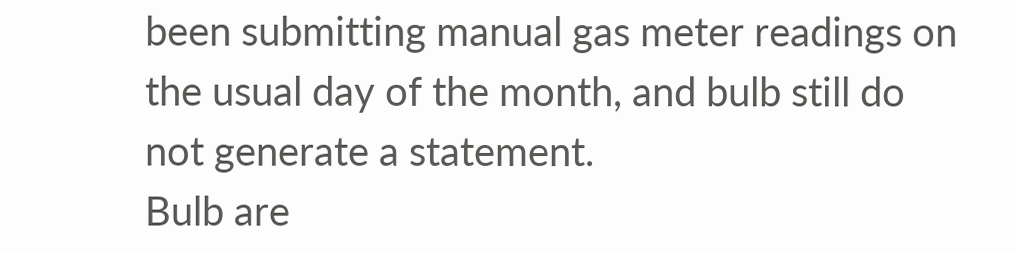been submitting manual gas meter readings on the usual day of the month, and bulb still do not generate a statement.
Bulb are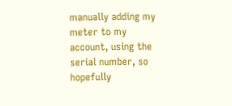manually adding my meter to my account, using the serial number, so hopefully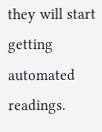they will start getting automated readings.